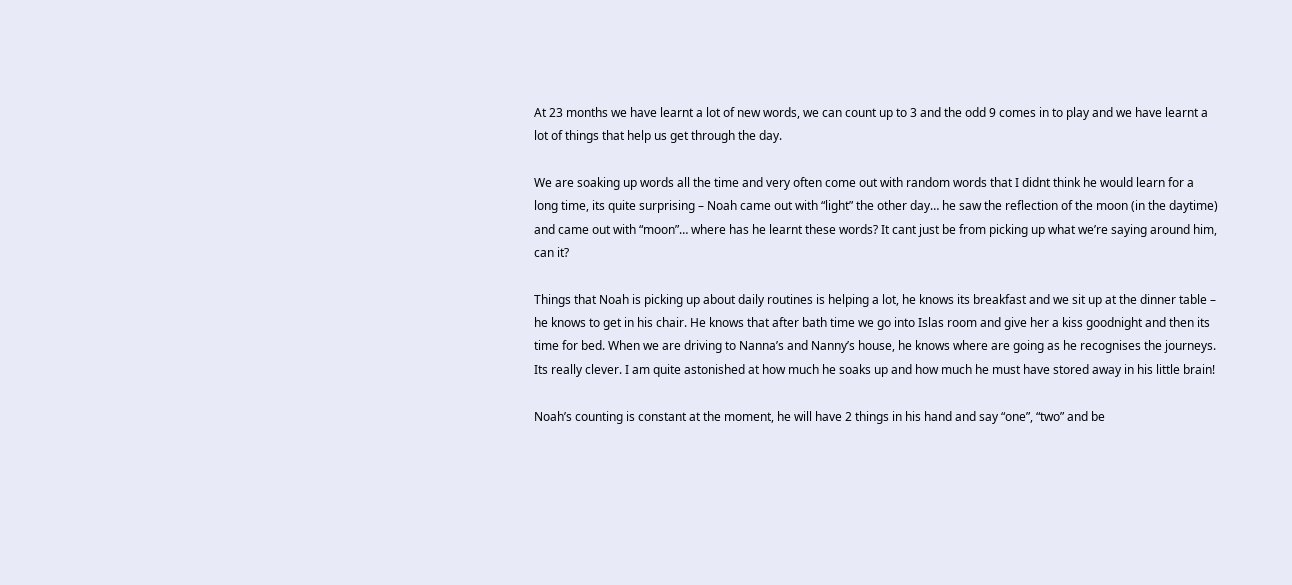At 23 months we have learnt a lot of new words, we can count up to 3 and the odd 9 comes in to play and we have learnt a lot of things that help us get through the day.

We are soaking up words all the time and very often come out with random words that I didnt think he would learn for a long time, its quite surprising – Noah came out with “light” the other day… he saw the reflection of the moon (in the daytime) and came out with “moon”… where has he learnt these words? It cant just be from picking up what we’re saying around him, can it?

Things that Noah is picking up about daily routines is helping a lot, he knows its breakfast and we sit up at the dinner table – he knows to get in his chair. He knows that after bath time we go into Islas room and give her a kiss goodnight and then its time for bed. When we are driving to Nanna’s and Nanny’s house, he knows where are going as he recognises the journeys. Its really clever. I am quite astonished at how much he soaks up and how much he must have stored away in his little brain!

Noah’s counting is constant at the moment, he will have 2 things in his hand and say “one”, “two” and be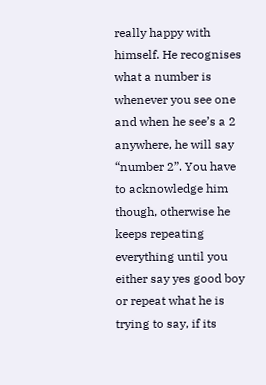really happy with himself. He recognises what a number is whenever you see one and when he see’s a 2 anywhere, he will say “number 2”. You have to acknowledge him though, otherwise he keeps repeating everything until you either say yes good boy or repeat what he is trying to say, if its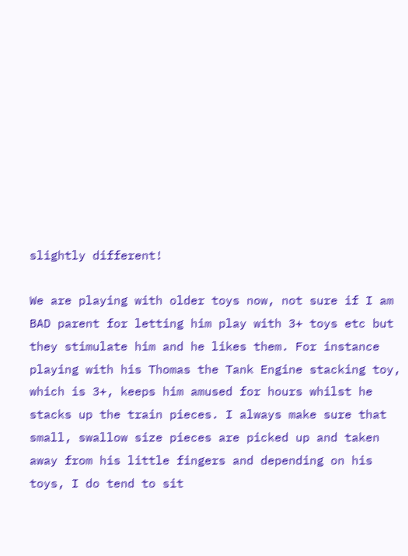slightly different!

We are playing with older toys now, not sure if I am BAD parent for letting him play with 3+ toys etc but they stimulate him and he likes them. For instance playing with his Thomas the Tank Engine stacking toy, which is 3+, keeps him amused for hours whilst he stacks up the train pieces. I always make sure that small, swallow size pieces are picked up and taken away from his little fingers and depending on his toys, I do tend to sit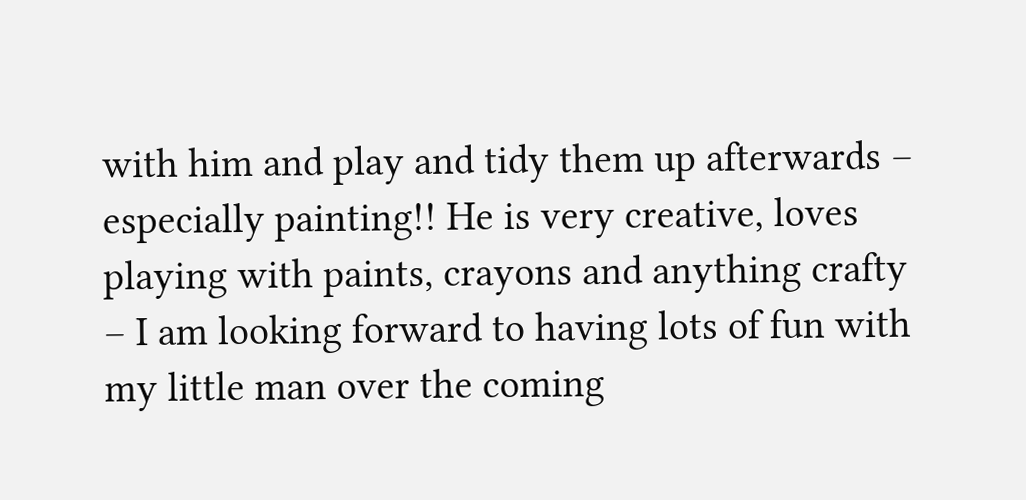with him and play and tidy them up afterwards – especially painting!! He is very creative, loves playing with paints, crayons and anything crafty – I am looking forward to having lots of fun with my little man over the coming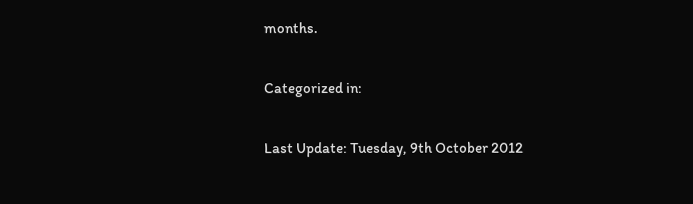months.


Categorized in:


Last Update: Tuesday, 9th October 2012